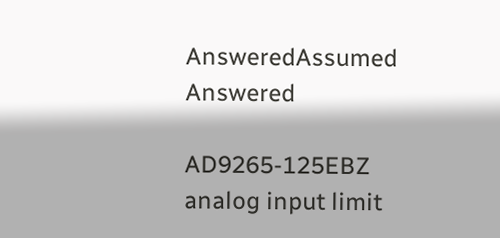AnsweredAssumed Answered

AD9265-125EBZ analog input limit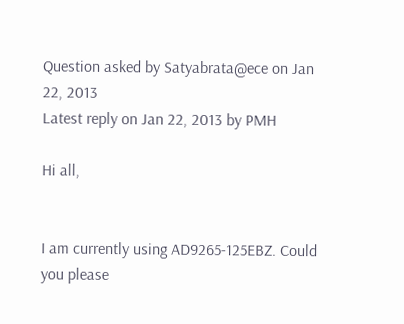Question asked by Satyabrata@ece on Jan 22, 2013
Latest reply on Jan 22, 2013 by PMH

Hi all,


I am currently using AD9265-125EBZ. Could you please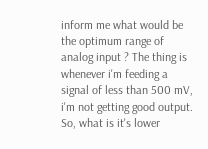inform me what would be the optimum range of analog input ? The thing is whenever i'm feeding a signal of less than 500 mV, i'm not getting good output. So, what is it's lower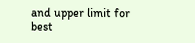and upper limit for best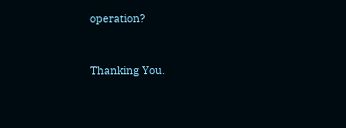operation?


Thanking You.